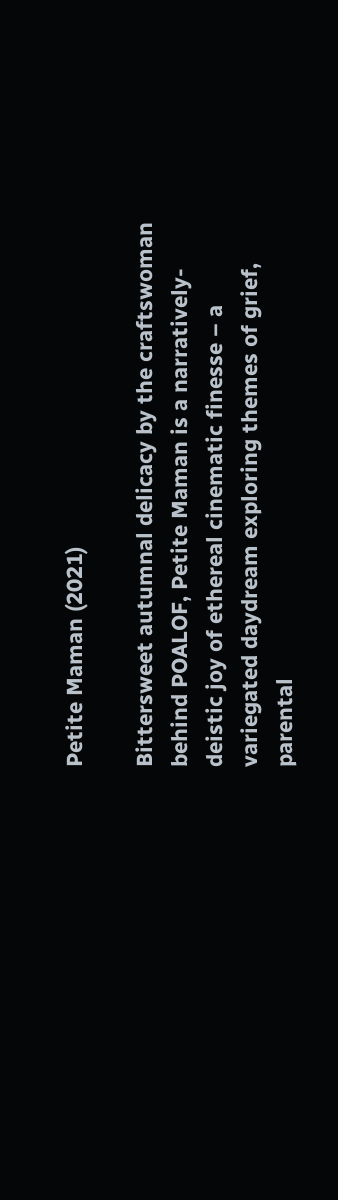Petite Maman (2021)

Bittersweet autumnal delicacy by the craftswoman behind POALOF, Petite Maman is a narratively-deistic joy of ethereal cinematic finesse – a variegated daydream exploring themes of grief, parental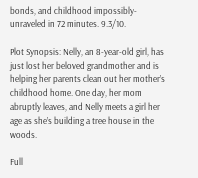bonds, and childhood impossibly-unraveled in 72 minutes. 9.3/10.

Plot Synopsis: Nelly, an 8-year-old girl, has just lost her beloved grandmother and is helping her parents clean out her mother’s childhood home. One day, her mom abruptly leaves, and Nelly meets a girl her age as she’s building a tree house in the woods.

Full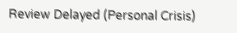Review Delayed (Personal Crisis)